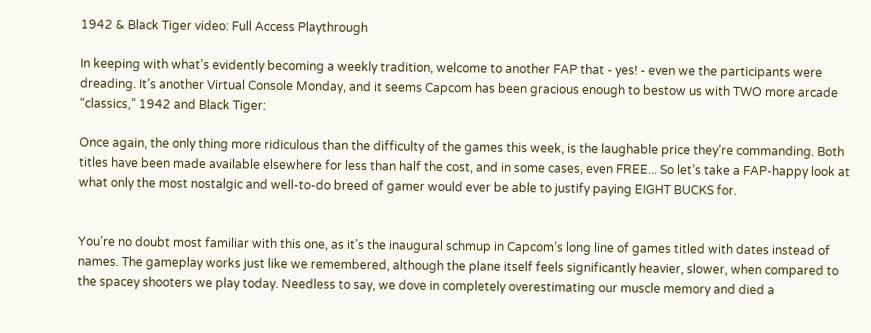1942 & Black Tiger video: Full Access Playthrough

In keeping with what’s evidently becoming a weekly tradition, welcome to another FAP that - yes! - even we the participants were dreading. It’s another Virtual Console Monday, and it seems Capcom has been gracious enough to bestow us with TWO more arcade “classics,” 1942 and Black Tiger:

Once again, the only thing more ridiculous than the difficulty of the games this week, is the laughable price they’re commanding. Both titles have been made available elsewhere for less than half the cost, and in some cases, even FREE... So let’s take a FAP-happy look at what only the most nostalgic and well-to-do breed of gamer would ever be able to justify paying EIGHT BUCKS for.


You’re no doubt most familiar with this one, as it’s the inaugural schmup in Capcom’s long line of games titled with dates instead of names. The gameplay works just like we remembered, although the plane itself feels significantly heavier, slower, when compared to the spacey shooters we play today. Needless to say, we dove in completely overestimating our muscle memory and died a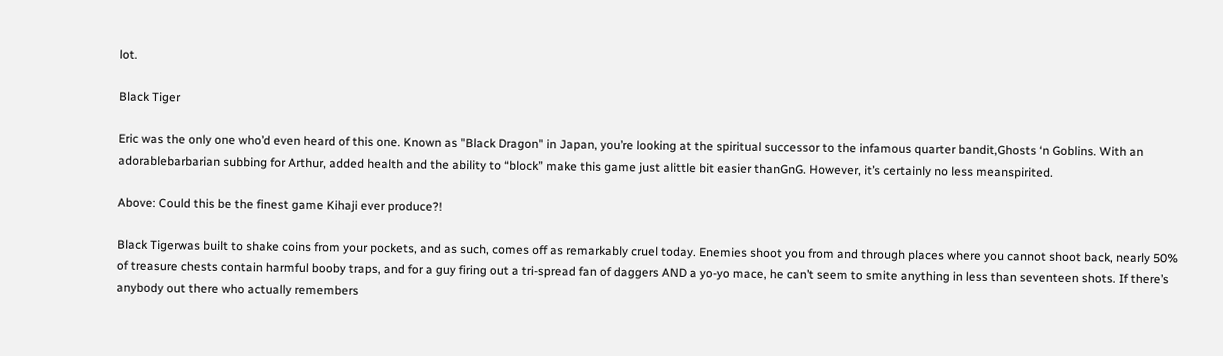lot.

Black Tiger

Eric was the only one who’d even heard of this one. Known as "Black Dragon" in Japan, you’re looking at the spiritual successor to the infamous quarter bandit,Ghosts ‘n Goblins. With an adorablebarbarian subbing for Arthur, added health and the ability to “block” make this game just alittle bit easier thanGnG. However, it’s certainly no less meanspirited.

Above: Could this be the finest game Kihaji ever produce?!

Black Tigerwas built to shake coins from your pockets, and as such, comes off as remarkably cruel today. Enemies shoot you from and through places where you cannot shoot back, nearly 50% of treasure chests contain harmful booby traps, and for a guy firing out a tri-spread fan of daggers AND a yo-yo mace, he can’t seem to smite anything in less than seventeen shots. If there’s anybody out there who actually remembers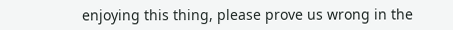enjoying this thing, please prove us wrong in the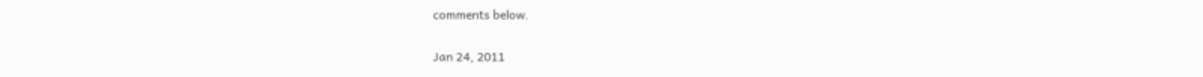comments below.

Jan 24, 2011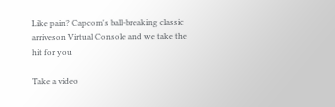Like pain? Capcom's ball-breaking classic arriveson Virtual Console and we take the hit for you

Take a video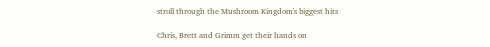stroll through the Mushroom Kingdom's biggest hits

Chris, Brett and Grimm get their hands on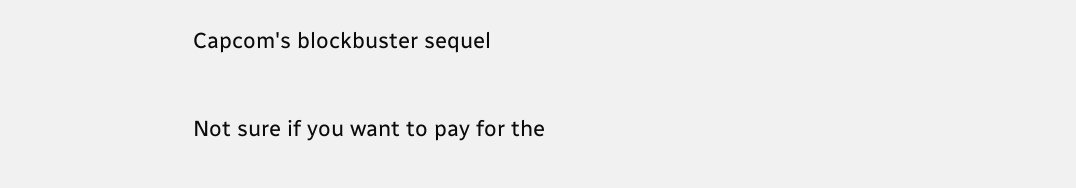Capcom's blockbuster sequel

Not sure if you want to pay for the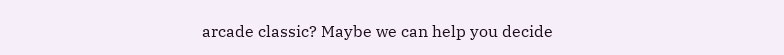arcade classic? Maybe we can help you decide